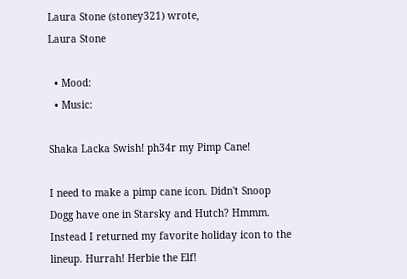Laura Stone (stoney321) wrote,
Laura Stone

  • Mood:
  • Music:

Shaka Lacka Swish! ph34r my Pimp Cane!

I need to make a pimp cane icon. Didn't Snoop Dogg have one in Starsky and Hutch? Hmmm. Instead I returned my favorite holiday icon to the lineup. Hurrah! Herbie the Elf!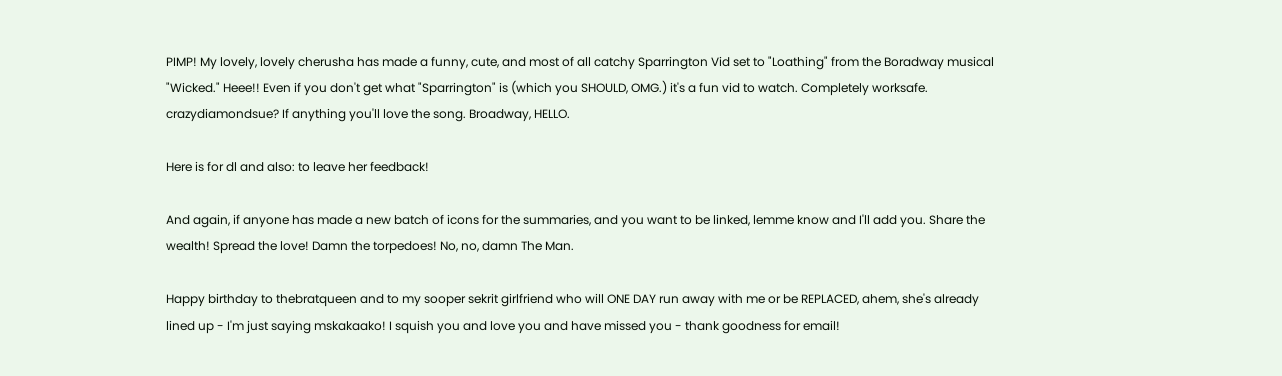PIMP! My lovely, lovely cherusha has made a funny, cute, and most of all catchy Sparrington Vid set to "Loathing" from the Boradway musical "Wicked." Heee!! Even if you don't get what "Sparrington" is (which you SHOULD, OMG.) it's a fun vid to watch. Completely worksafe. crazydiamondsue? If anything you'll love the song. Broadway, HELLO.

Here is for dl and also: to leave her feedback!

And again, if anyone has made a new batch of icons for the summaries, and you want to be linked, lemme know and I'll add you. Share the wealth! Spread the love! Damn the torpedoes! No, no, damn The Man.

Happy birthday to thebratqueen and to my sooper sekrit girlfriend who will ONE DAY run away with me or be REPLACED, ahem, she's already lined up - I'm just saying mskakaako! I squish you and love you and have missed you - thank goodness for email!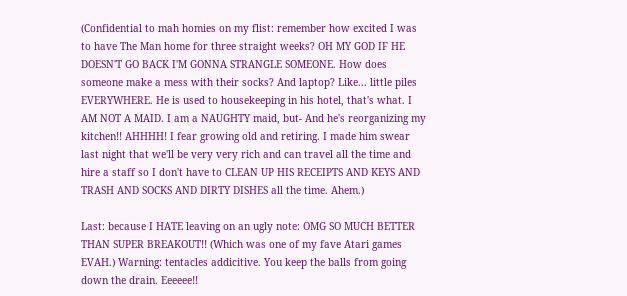(Confidential to mah homies on my flist: remember how excited I was to have The Man home for three straight weeks? OH MY GOD IF HE DOESN'T GO BACK I'M GONNA STRANGLE SOMEONE. How does someone make a mess with their socks? And laptop? Like... little piles EVERYWHERE. He is used to housekeeping in his hotel, that's what. I AM NOT A MAID. I am a NAUGHTY maid, but- And he's reorganizing my kitchen!! AHHHH! I fear growing old and retiring. I made him swear last night that we'll be very very rich and can travel all the time and hire a staff so I don't have to CLEAN UP HIS RECEIPTS AND KEYS AND TRASH AND SOCKS AND DIRTY DISHES all the time. Ahem.)

Last: because I HATE leaving on an ugly note: OMG SO MUCH BETTER THAN SUPER BREAKOUT!! (Which was one of my fave Atari games EVAH.) Warning: tentacles addicitive. You keep the balls from going down the drain. Eeeeee!!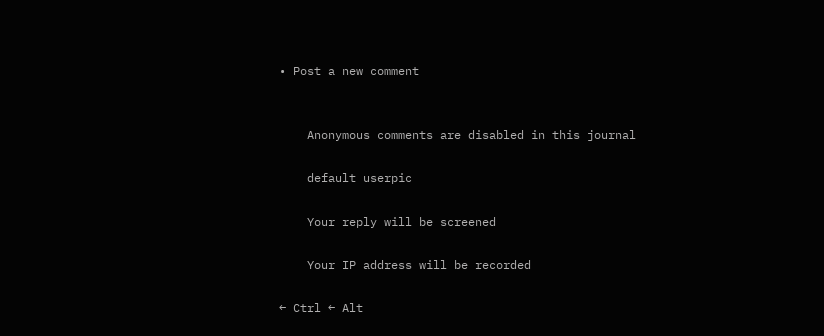• Post a new comment


    Anonymous comments are disabled in this journal

    default userpic

    Your reply will be screened

    Your IP address will be recorded

← Ctrl ← Alt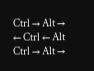Ctrl → Alt →
← Ctrl ← Alt
Ctrl → Alt →